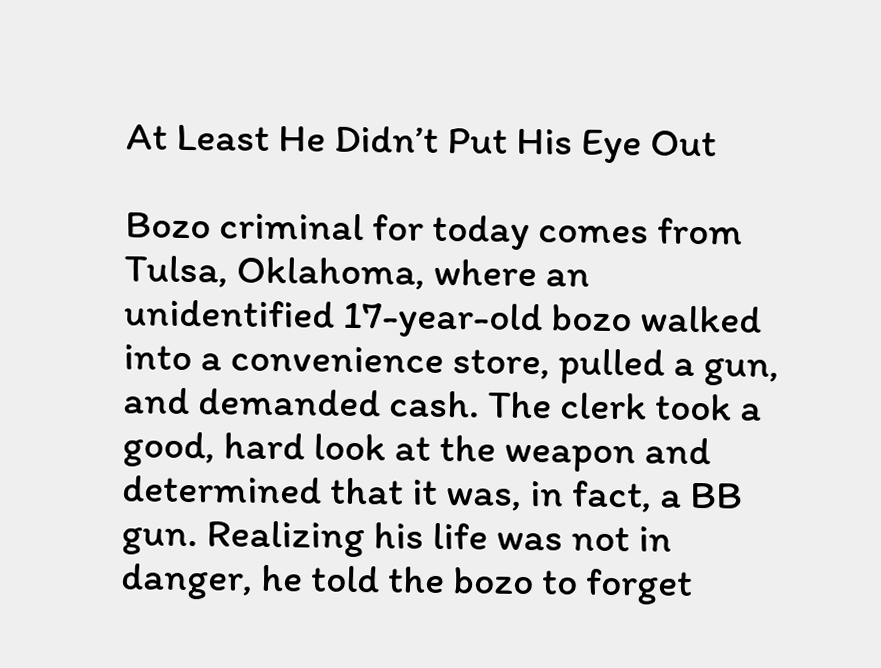At Least He Didn’t Put His Eye Out

Bozo criminal for today comes from Tulsa, Oklahoma, where an unidentified 17-year-old bozo walked into a convenience store, pulled a gun, and demanded cash. The clerk took a good, hard look at the weapon and determined that it was, in fact, a BB gun. Realizing his life was not in danger, he told the bozo to forget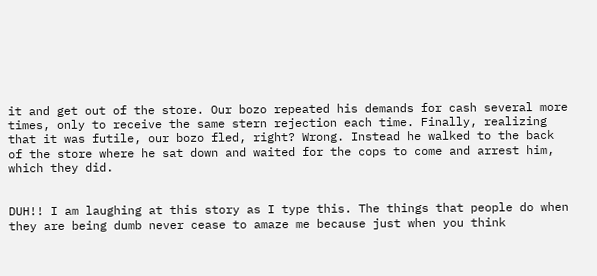it and get out of the store. Our bozo repeated his demands for cash several more times, only to receive the same stern rejection each time. Finally, realizing that it was futile, our bozo fled, right? Wrong. Instead he walked to the back of the store where he sat down and waited for the cops to come and arrest him, which they did.


DUH!! I am laughing at this story as I type this. The things that people do when they are being dumb never cease to amaze me because just when you think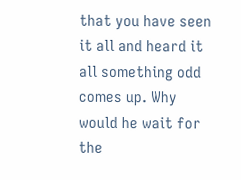that you have seen it all and heard it all something odd comes up. Why would he wait for the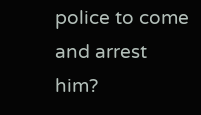police to come and arrest him?